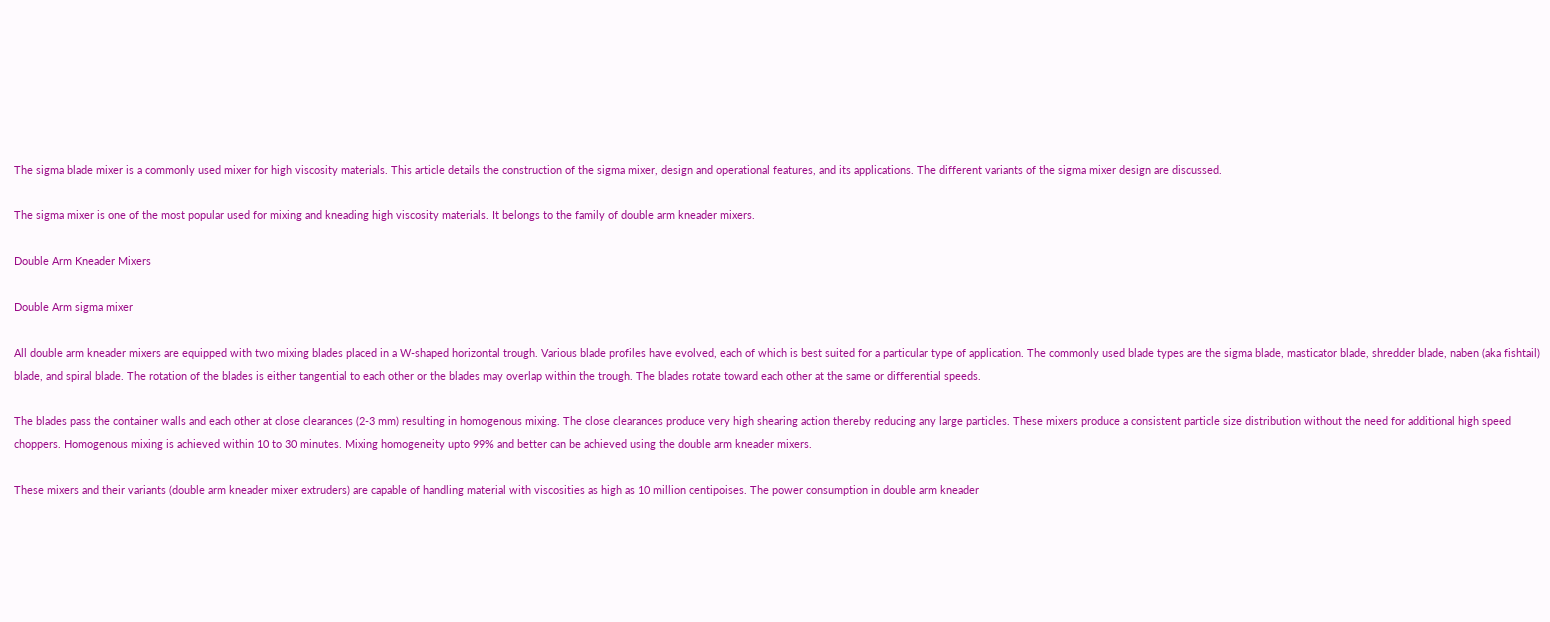The sigma blade mixer is a commonly used mixer for high viscosity materials. This article details the construction of the sigma mixer, design and operational features, and its applications. The different variants of the sigma mixer design are discussed.

The sigma mixer is one of the most popular used for mixing and kneading high viscosity materials. It belongs to the family of double arm kneader mixers.

Double Arm Kneader Mixers

Double Arm sigma mixer

All double arm kneader mixers are equipped with two mixing blades placed in a W-shaped horizontal trough. Various blade profiles have evolved, each of which is best suited for a particular type of application. The commonly used blade types are the sigma blade, masticator blade, shredder blade, naben (aka fishtail) blade, and spiral blade. The rotation of the blades is either tangential to each other or the blades may overlap within the trough. The blades rotate toward each other at the same or differential speeds.

The blades pass the container walls and each other at close clearances (2-3 mm) resulting in homogenous mixing. The close clearances produce very high shearing action thereby reducing any large particles. These mixers produce a consistent particle size distribution without the need for additional high speed choppers. Homogenous mixing is achieved within 10 to 30 minutes. Mixing homogeneity upto 99% and better can be achieved using the double arm kneader mixers.

These mixers and their variants (double arm kneader mixer extruders) are capable of handling material with viscosities as high as 10 million centipoises. The power consumption in double arm kneader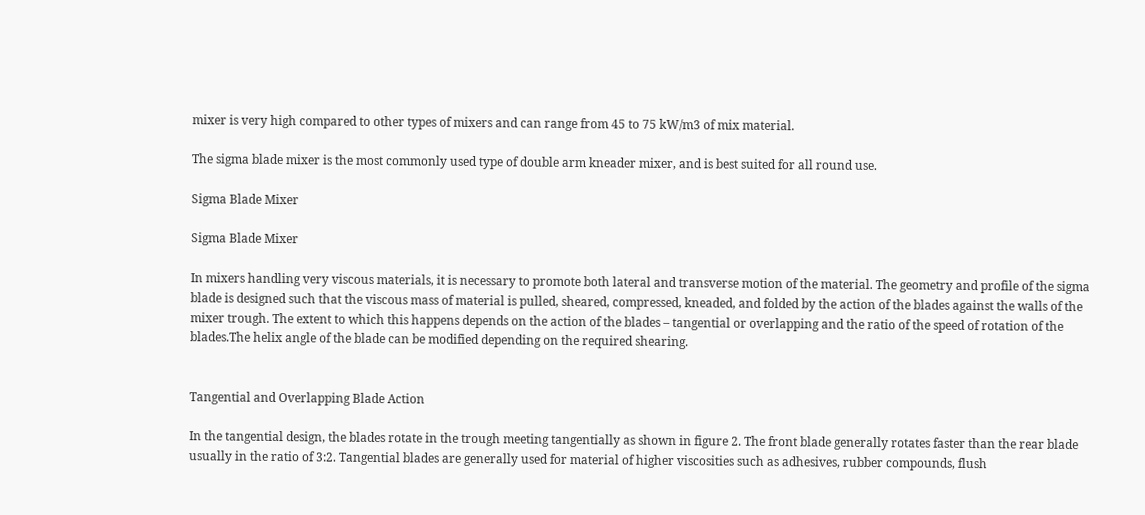mixer is very high compared to other types of mixers and can range from 45 to 75 kW/m3 of mix material.

The sigma blade mixer is the most commonly used type of double arm kneader mixer, and is best suited for all round use.

Sigma Blade Mixer

Sigma Blade Mixer

In mixers handling very viscous materials, it is necessary to promote both lateral and transverse motion of the material. The geometry and profile of the sigma blade is designed such that the viscous mass of material is pulled, sheared, compressed, kneaded, and folded by the action of the blades against the walls of the mixer trough. The extent to which this happens depends on the action of the blades – tangential or overlapping and the ratio of the speed of rotation of the blades.The helix angle of the blade can be modified depending on the required shearing.


Tangential and Overlapping Blade Action

In the tangential design, the blades rotate in the trough meeting tangentially as shown in figure 2. The front blade generally rotates faster than the rear blade usually in the ratio of 3:2. Tangential blades are generally used for material of higher viscosities such as adhesives, rubber compounds, flush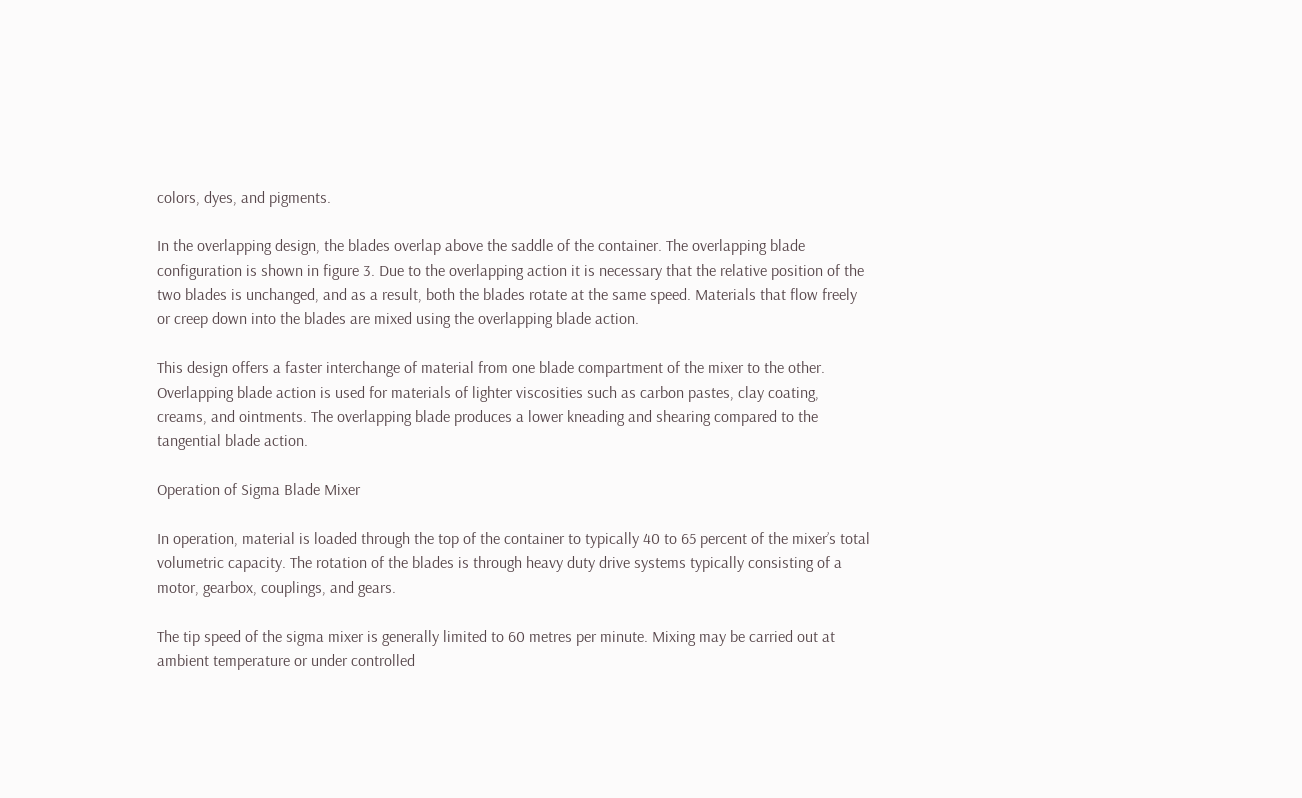colors, dyes, and pigments.

In the overlapping design, the blades overlap above the saddle of the container. The overlapping blade configuration is shown in figure 3. Due to the overlapping action it is necessary that the relative position of the two blades is unchanged, and as a result, both the blades rotate at the same speed. Materials that flow freely or creep down into the blades are mixed using the overlapping blade action.

This design offers a faster interchange of material from one blade compartment of the mixer to the other. Overlapping blade action is used for materials of lighter viscosities such as carbon pastes, clay coating, creams, and ointments. The overlapping blade produces a lower kneading and shearing compared to the tangential blade action.

Operation of Sigma Blade Mixer

In operation, material is loaded through the top of the container to typically 40 to 65 percent of the mixer’s total volumetric capacity. The rotation of the blades is through heavy duty drive systems typically consisting of a motor, gearbox, couplings, and gears.

The tip speed of the sigma mixer is generally limited to 60 metres per minute. Mixing may be carried out at ambient temperature or under controlled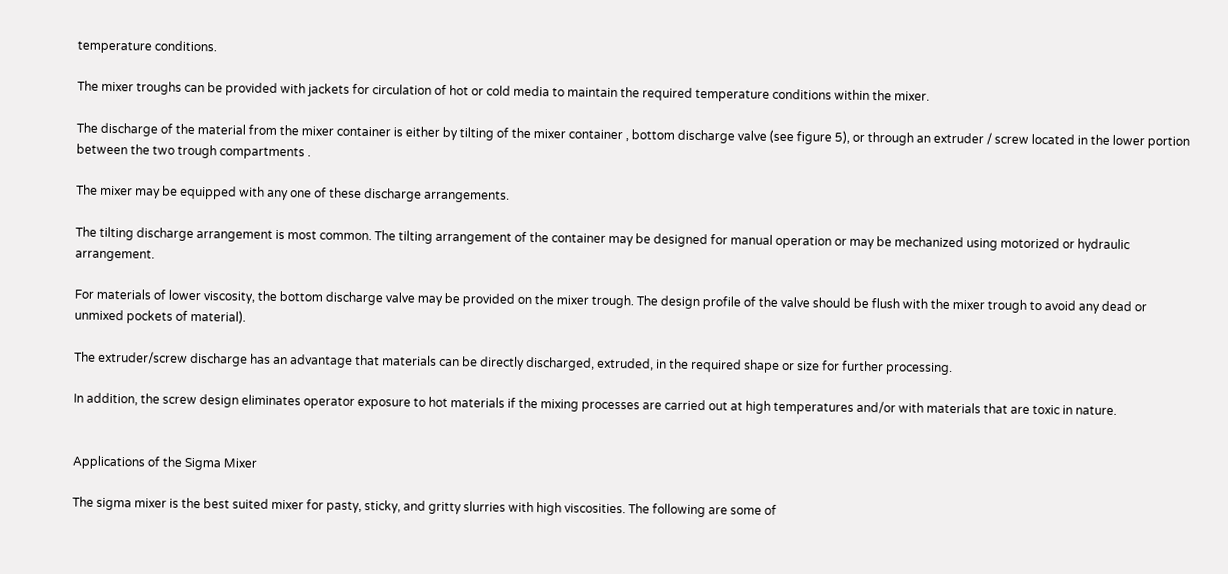temperature conditions.

The mixer troughs can be provided with jackets for circulation of hot or cold media to maintain the required temperature conditions within the mixer.

The discharge of the material from the mixer container is either by tilting of the mixer container , bottom discharge valve (see figure 5), or through an extruder / screw located in the lower portion between the two trough compartments .

The mixer may be equipped with any one of these discharge arrangements.

The tilting discharge arrangement is most common. The tilting arrangement of the container may be designed for manual operation or may be mechanized using motorized or hydraulic arrangement.

For materials of lower viscosity, the bottom discharge valve may be provided on the mixer trough. The design profile of the valve should be flush with the mixer trough to avoid any dead or unmixed pockets of material).

The extruder/screw discharge has an advantage that materials can be directly discharged, extruded, in the required shape or size for further processing.

In addition, the screw design eliminates operator exposure to hot materials if the mixing processes are carried out at high temperatures and/or with materials that are toxic in nature.


Applications of the Sigma Mixer

The sigma mixer is the best suited mixer for pasty, sticky, and gritty slurries with high viscosities. The following are some of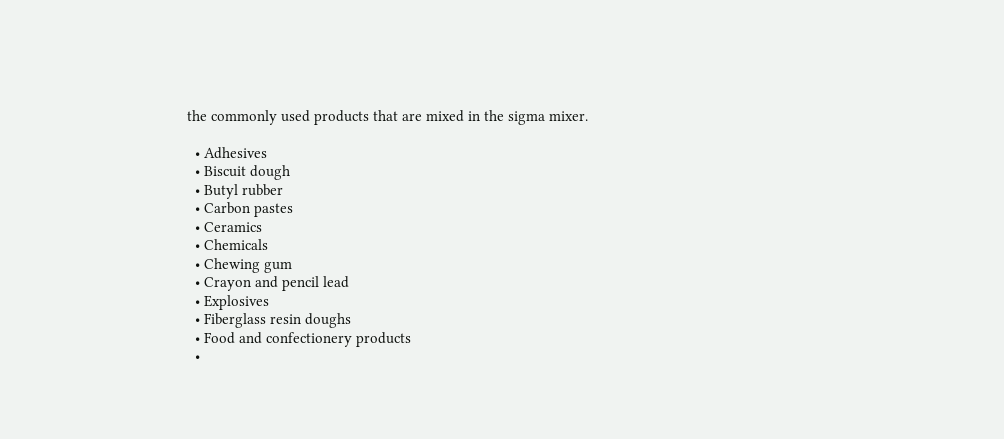the commonly used products that are mixed in the sigma mixer.

  • Adhesives
  • Biscuit dough
  • Butyl rubber
  • Carbon pastes
  • Ceramics
  • Chemicals
  • Chewing gum
  • Crayon and pencil lead
  • Explosives
  • Fiberglass resin doughs
  • Food and confectionery products
  •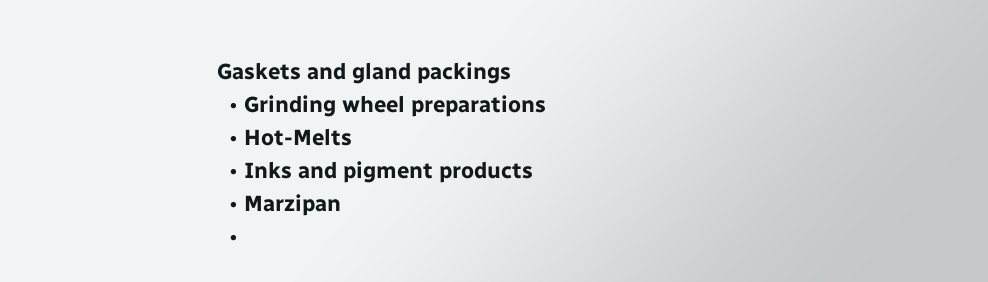Gaskets and gland packings
  • Grinding wheel preparations
  • Hot-Melts
  • Inks and pigment products
  • Marzipan
  •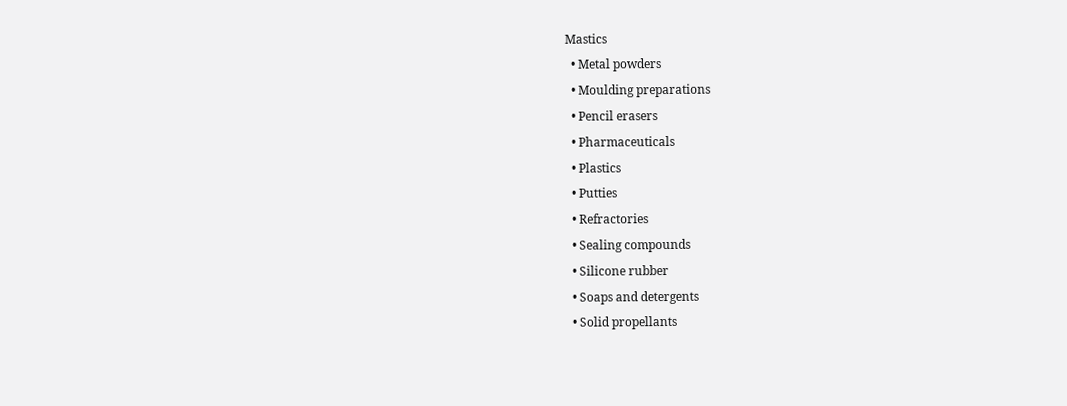Mastics
  • Metal powders
  • Moulding preparations
  • Pencil erasers
  • Pharmaceuticals
  • Plastics
  • Putties
  • Refractories
  • Sealing compounds
  • Silicone rubber
  • Soaps and detergents
  • Solid propellants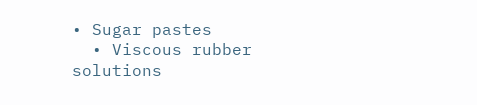• Sugar pastes
  • Viscous rubber solutions